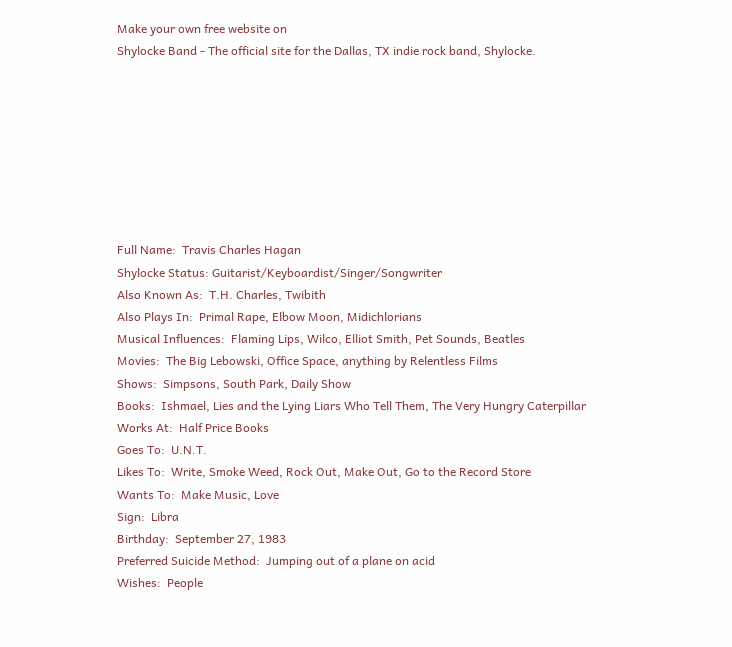Make your own free website on
Shylocke Band - The official site for the Dallas, TX indie rock band, Shylocke.








Full Name:  Travis Charles Hagan
Shylocke Status: Guitarist/Keyboardist/Singer/Songwriter
Also Known As:  T.H. Charles, Twibith
Also Plays In:  Primal Rape, Elbow Moon, Midichlorians
Musical Influences:  Flaming Lips, Wilco, Elliot Smith, Pet Sounds, Beatles
Movies:  The Big Lebowski, Office Space, anything by Relentless Films
Shows:  Simpsons, South Park, Daily Show
Books:  Ishmael, Lies and the Lying Liars Who Tell Them, The Very Hungry Caterpillar
Works At:  Half Price Books
Goes To:  U.N.T.
Likes To:  Write, Smoke Weed, Rock Out, Make Out, Go to the Record Store
Wants To:  Make Music, Love
Sign:  Libra
Birthday:  September 27, 1983
Preferred Suicide Method:  Jumping out of a plane on acid
Wishes:  People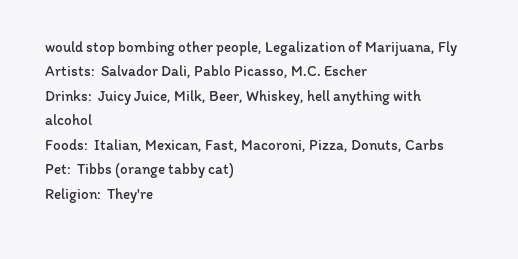would stop bombing other people, Legalization of Marijuana, Fly
Artists:  Salvador Dali, Pablo Picasso, M.C. Escher
Drinks:  Juicy Juice, Milk, Beer, Whiskey, hell anything with alcohol
Foods:  Italian, Mexican, Fast, Macoroni, Pizza, Donuts, Carbs
Pet:  Tibbs (orange tabby cat)
Religion:  They're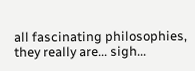all fascinating philosophies, they really are... sigh...